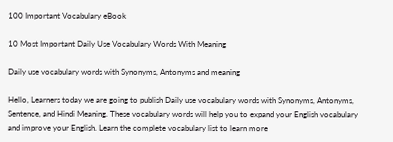100 Important Vocabulary eBook

10 Most Important Daily Use Vocabulary Words With Meaning

Daily use vocabulary words with Synonyms, Antonyms and meaning

Hello, Learners today we are going to publish Daily use vocabulary words with Synonyms, Antonyms, Sentence, and Hindi Meaning. These vocabulary words will help you to expand your English vocabulary and improve your English. Learn the complete vocabulary list to learn more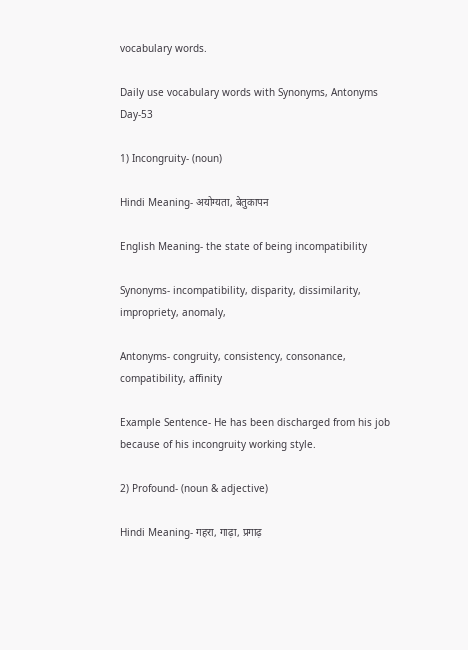vocabulary words.

Daily use vocabulary words with Synonyms, Antonyms Day-53

1) Incongruity- (noun)

Hindi Meaning- अयोग्यता, बेतुकापन

English Meaning- the state of being incompatibility

Synonyms- incompatibility, disparity, dissimilarity, impropriety, anomaly,

Antonyms- congruity, consistency, consonance, compatibility, affinity

Example Sentence- He has been discharged from his job because of his incongruity working style.

2) Profound- (noun & adjective)

Hindi Meaning- गहरा, गाढ़ा, प्रगाढ़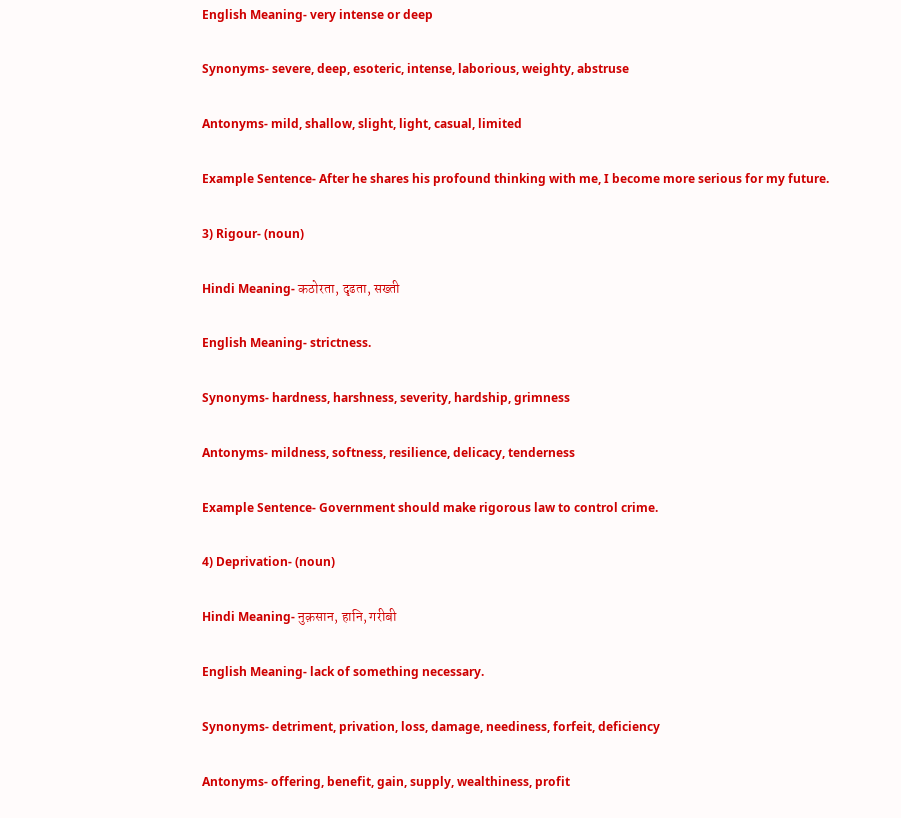English Meaning- very intense or deep

Synonyms- severe, deep, esoteric, intense, laborious, weighty, abstruse

Antonyms- mild, shallow, slight, light, casual, limited

Example Sentence- After he shares his profound thinking with me, I become more serious for my future.

3) Rigour- (noun)

Hindi Meaning- कठोरता, दृढता, सख्ती

English Meaning- strictness.

Synonyms- hardness, harshness, severity, hardship, grimness

Antonyms- mildness, softness, resilience, delicacy, tenderness

Example Sentence- Government should make rigorous law to control crime.

4) Deprivation- (noun)

Hindi Meaning- नुक़सान, हानि, गरीबी

English Meaning- lack of something necessary.

Synonyms- detriment, privation, loss, damage, neediness, forfeit, deficiency

Antonyms- offering, benefit, gain, supply, wealthiness, profit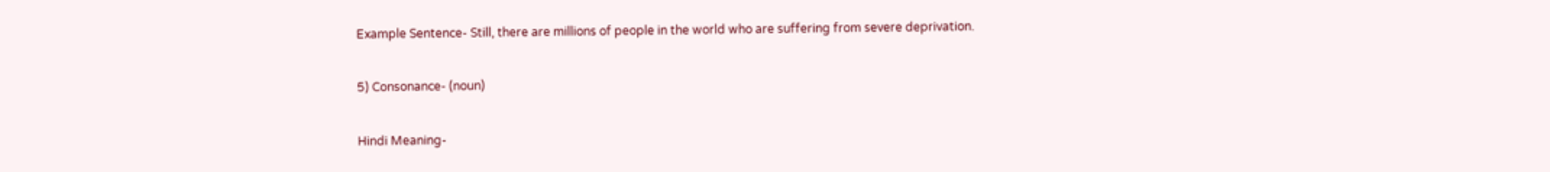Example Sentence- Still, there are millions of people in the world who are suffering from severe deprivation.

5) Consonance- (noun)

Hindi Meaning-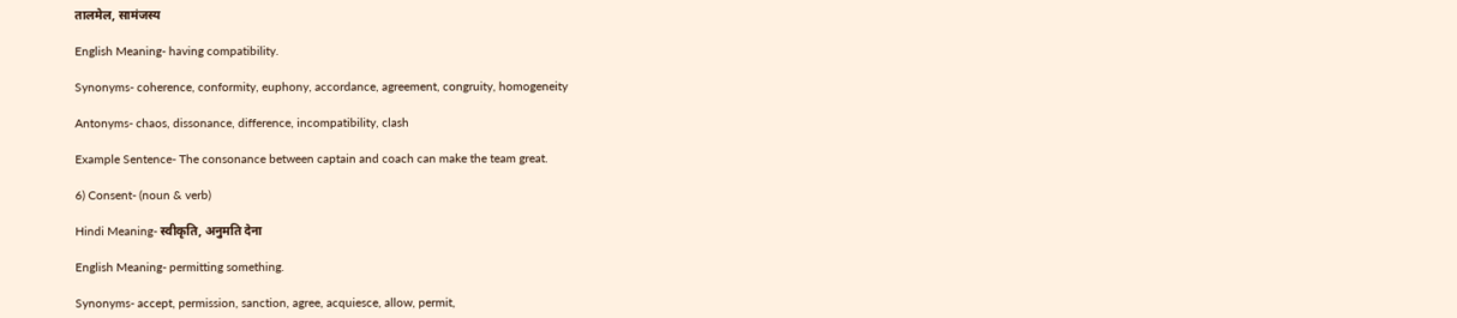तालमेल, सामंजस्य

English Meaning- having compatibility.

Synonyms- coherence, conformity, euphony, accordance, agreement, congruity, homogeneity

Antonyms- chaos, dissonance, difference, incompatibility, clash

Example Sentence- The consonance between captain and coach can make the team great.

6) Consent- (noun & verb)

Hindi Meaning- स्वीकृति, अनुमति देना

English Meaning- permitting something.

Synonyms- accept, permission, sanction, agree, acquiesce, allow, permit,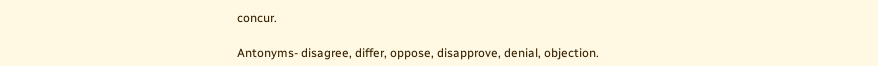concur.

Antonyms- disagree, differ, oppose, disapprove, denial, objection.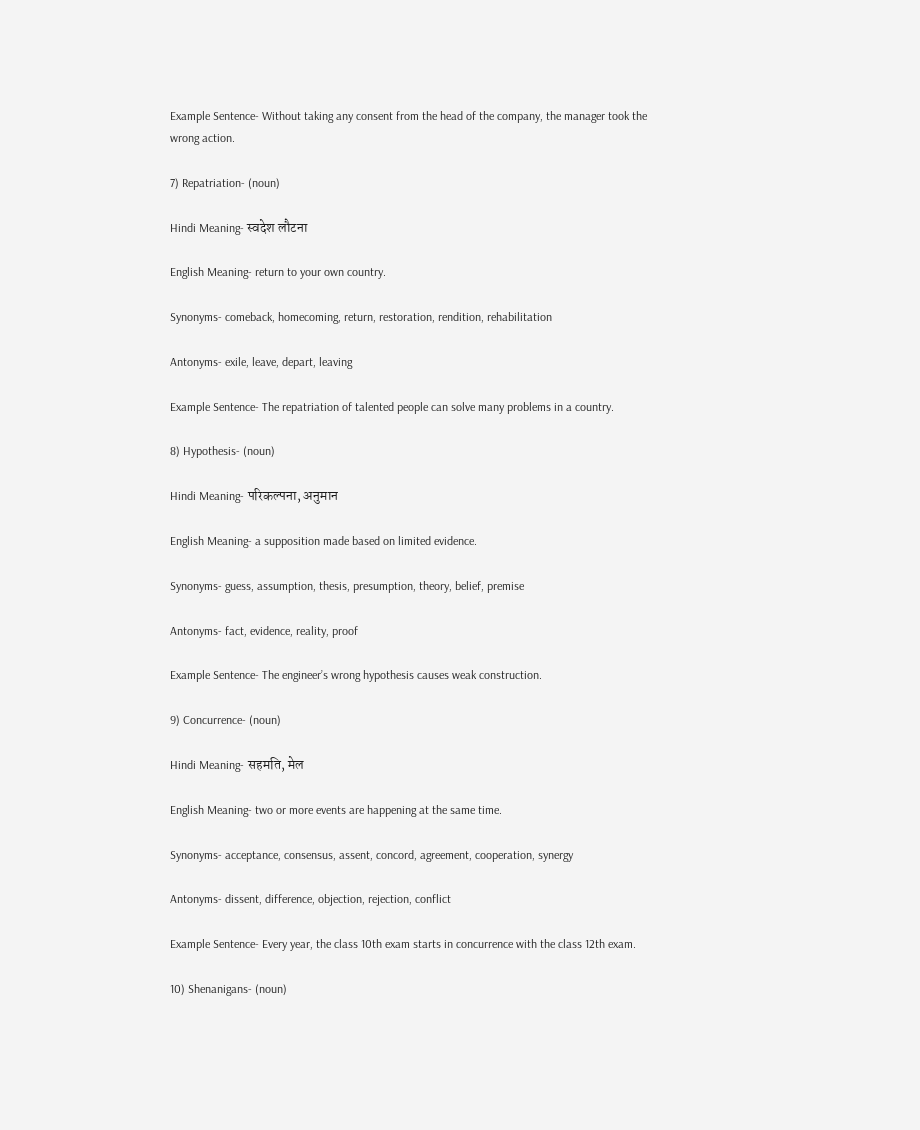Example Sentence- Without taking any consent from the head of the company, the manager took the wrong action.

7) Repatriation- (noun)

Hindi Meaning- स्वदेश लौटना

English Meaning- return to your own country.

Synonyms- comeback, homecoming, return, restoration, rendition, rehabilitation

Antonyms- exile, leave, depart, leaving

Example Sentence- The repatriation of talented people can solve many problems in a country.

8) Hypothesis- (noun)

Hindi Meaning- परिकल्पना, अनुमान

English Meaning- a supposition made based on limited evidence.

Synonyms- guess, assumption, thesis, presumption, theory, belief, premise

Antonyms- fact, evidence, reality, proof

Example Sentence- The engineer’s wrong hypothesis causes weak construction.

9) Concurrence- (noun)

Hindi Meaning- सहमति, मेल

English Meaning- two or more events are happening at the same time.

Synonyms- acceptance, consensus, assent, concord, agreement, cooperation, synergy

Antonyms- dissent, difference, objection, rejection, conflict

Example Sentence- Every year, the class 10th exam starts in concurrence with the class 12th exam.

10) Shenanigans- (noun)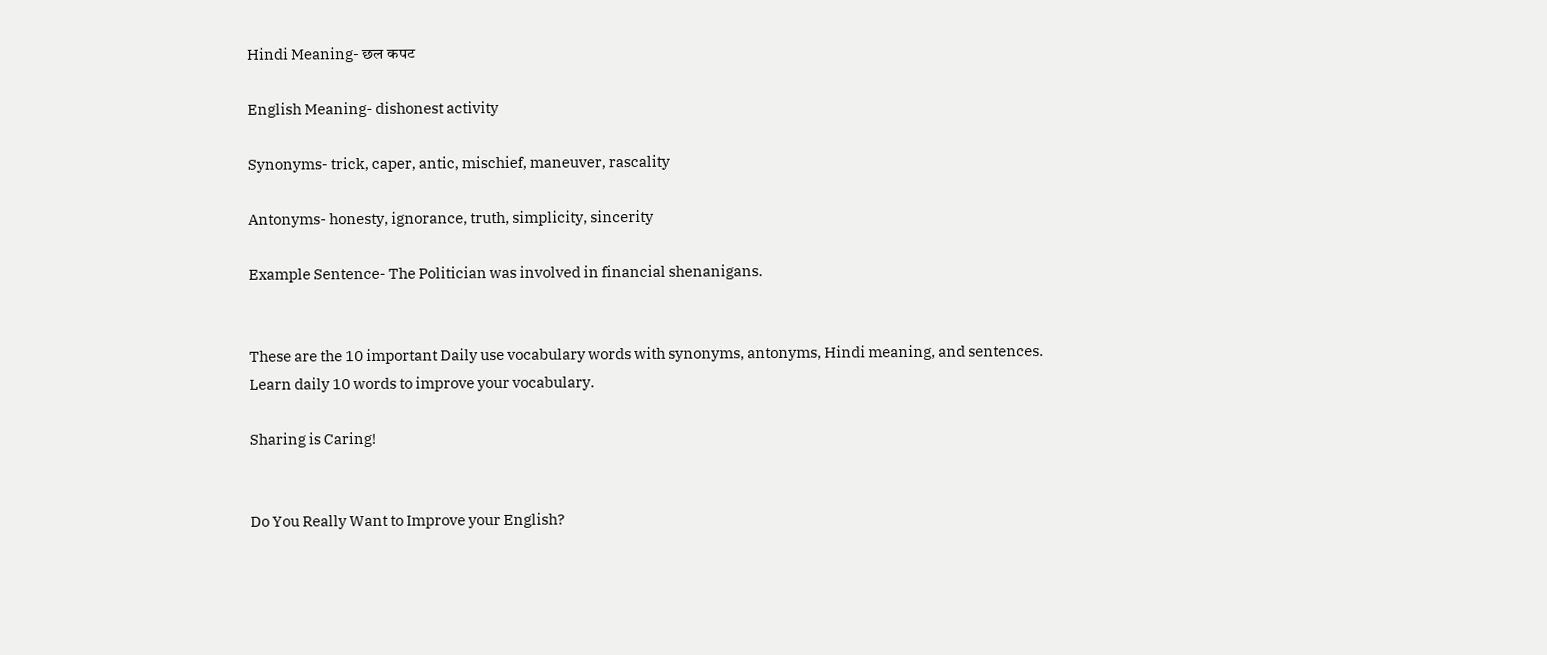Hindi Meaning- छल कपट

English Meaning- dishonest activity

Synonyms- trick, caper, antic, mischief, maneuver, rascality

Antonyms- honesty, ignorance, truth, simplicity, sincerity

Example Sentence- The Politician was involved in financial shenanigans.


These are the 10 important Daily use vocabulary words with synonyms, antonyms, Hindi meaning, and sentences. Learn daily 10 words to improve your vocabulary.

Sharing is Caring!


Do You Really Want to Improve your English?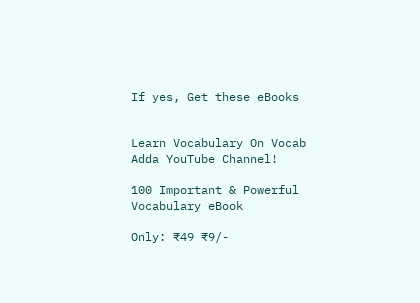If yes, Get these eBooks


Learn Vocabulary On Vocab Adda YouTube Channel!

100 Important & Powerful Vocabulary eBook

Only: ₹49 ₹9/-